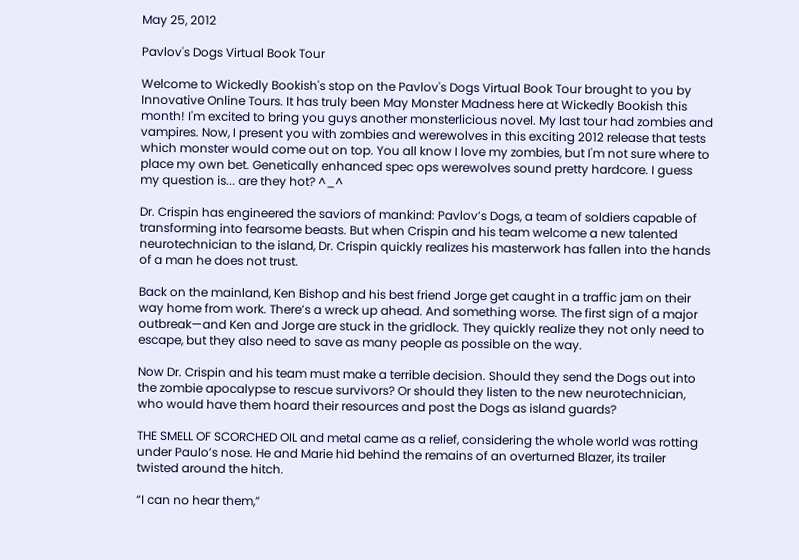May 25, 2012

Pavlov's Dogs Virtual Book Tour

Welcome to Wickedly Bookish's stop on the Pavlov's Dogs Virtual Book Tour brought to you by Innovative Online Tours. It has truly been May Monster Madness here at Wickedly Bookish this month! I'm excited to bring you guys another monsterlicious novel. My last tour had zombies and vampires. Now, I present you with zombies and werewolves in this exciting 2012 release that tests which monster would come out on top. You all know I love my zombies, but I'm not sure where to place my own bet. Genetically enhanced spec ops werewolves sound pretty hardcore. I guess my question is... are they hot? ^_^

Dr. Crispin has engineered the saviors of mankind: Pavlov’s Dogs, a team of soldiers capable of transforming into fearsome beasts. But when Crispin and his team welcome a new talented neurotechnician to the island, Dr. Crispin quickly realizes his masterwork has fallen into the hands of a man he does not trust.

Back on the mainland, Ken Bishop and his best friend Jorge get caught in a traffic jam on their way home from work. There’s a wreck up ahead. And something worse. The first sign of a major outbreak—and Ken and Jorge are stuck in the gridlock. They quickly realize they not only need to escape, but they also need to save as many people as possible on the way.

Now Dr. Crispin and his team must make a terrible decision. Should they send the Dogs out into the zombie apocalypse to rescue survivors? Or should they listen to the new neurotechnician, who would have them hoard their resources and post the Dogs as island guards?

THE SMELL OF SCORCHED OIL and metal came as a relief, considering the whole world was rotting under Paulo’s nose. He and Marie hid behind the remains of an overturned Blazer, its trailer twisted around the hitch.

“I can no hear them,”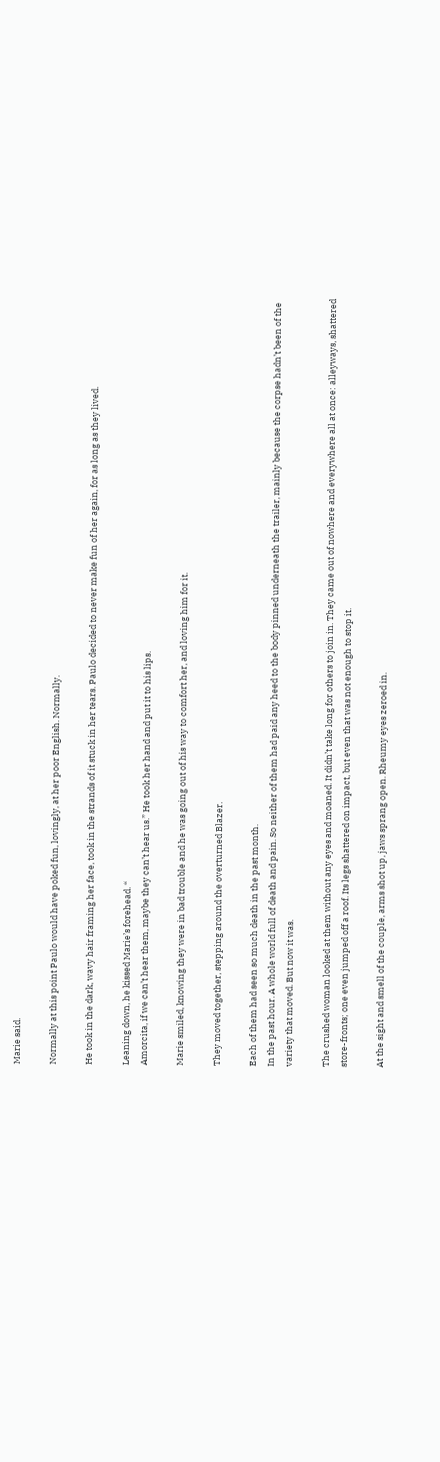Marie said.

Normally at this point Paulo would have poked fun, lovingly, at her poor English. Normally.

He took in the dark, wavy hair framing her face, took in the strands of it stuck in her tears. Paulo decided to never make fun of her again, for as long as they lived.

Leaning down, he kissed Marie’s forehead. “
Amorcita, if we can’t hear them, maybe they can’t hear us.” He took her hand and put it to his lips.

Marie smiled, knowing they were in bad trouble and he was going out of his way to comfort her, and loving him for it.

They moved together, stepping around the overturned Blazer.

Each of them had seen so much death in the past month.
In the past hour. A whole world full of death and pain. So neither of them had paid any heed to the body pinned underneath the trailer, mainly because the corpse hadn’t been of the variety that moved. But now it was.

The crushed woman looked at them without any eyes and moaned. It didn’t take long for others to join in. They came out of nowhere and everywhere all at once: alleyways, shattered store-fronts; one even jumped off a roof. Its legs shattered on impact, but even that was not enough to stop it.

At the sight and smell of the couple, arms shot up, jaws sprang open. Rheumy eyes zeroed in.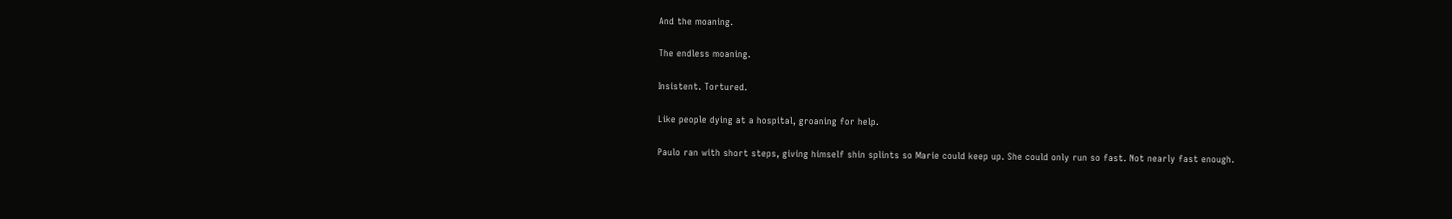And the moaning.

The endless moaning.

Insistent. Tortured.

Like people dying at a hospital, groaning for help.

Paulo ran with short steps, giving himself shin splints so Marie could keep up. She could only run so fast. Not nearly fast enough.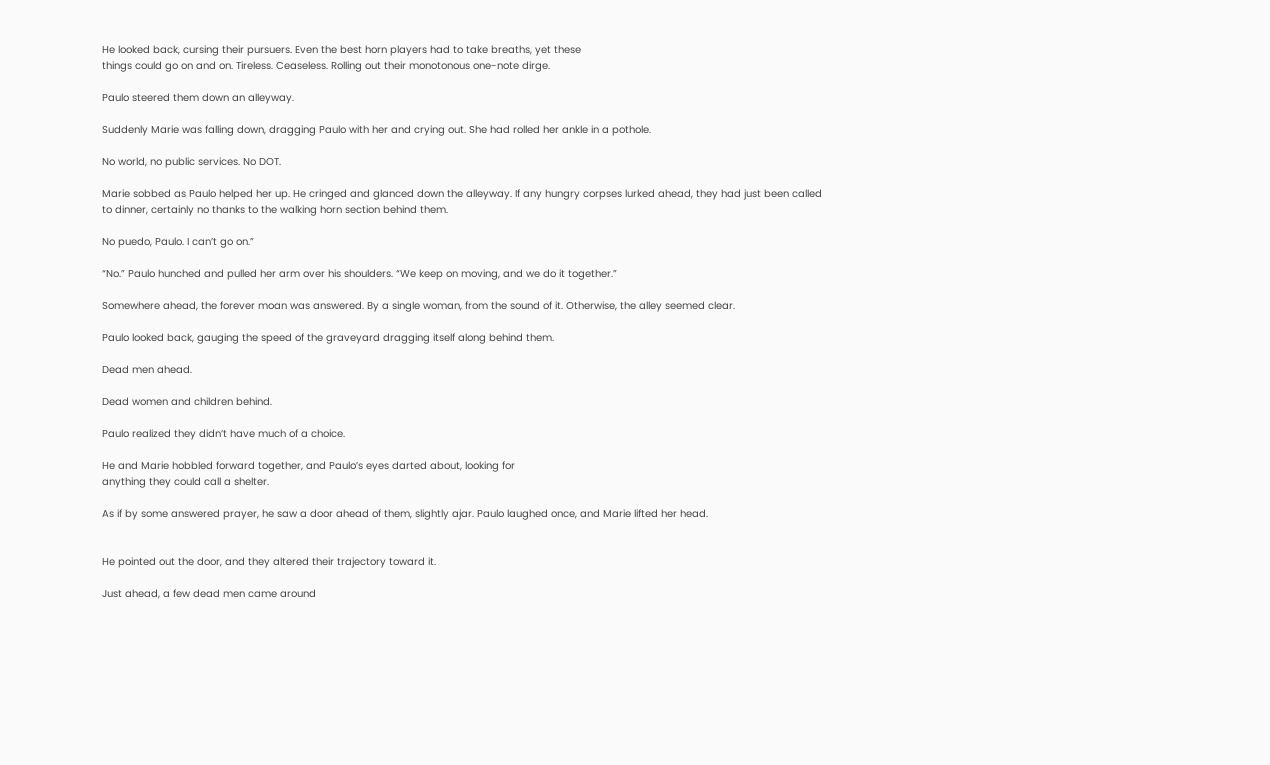He looked back, cursing their pursuers. Even the best horn players had to take breaths, yet these
things could go on and on. Tireless. Ceaseless. Rolling out their monotonous one-note dirge.

Paulo steered them down an alleyway.

Suddenly Marie was falling down, dragging Paulo with her and crying out. She had rolled her ankle in a pothole.

No world, no public services. No DOT.

Marie sobbed as Paulo helped her up. He cringed and glanced down the alleyway. If any hungry corpses lurked ahead, they had just been called to dinner, certainly no thanks to the walking horn section behind them.

No puedo, Paulo. I can’t go on.”

“No.” Paulo hunched and pulled her arm over his shoulders. “We keep on moving, and we do it together.”

Somewhere ahead, the forever moan was answered. By a single woman, from the sound of it. Otherwise, the alley seemed clear.

Paulo looked back, gauging the speed of the graveyard dragging itself along behind them.

Dead men ahead.

Dead women and children behind.

Paulo realized they didn’t have much of a choice.

He and Marie hobbled forward together, and Paulo’s eyes darted about, looking for
anything they could call a shelter.

As if by some answered prayer, he saw a door ahead of them, slightly ajar. Paulo laughed once, and Marie lifted her head.


He pointed out the door, and they altered their trajectory toward it.

Just ahead, a few dead men came around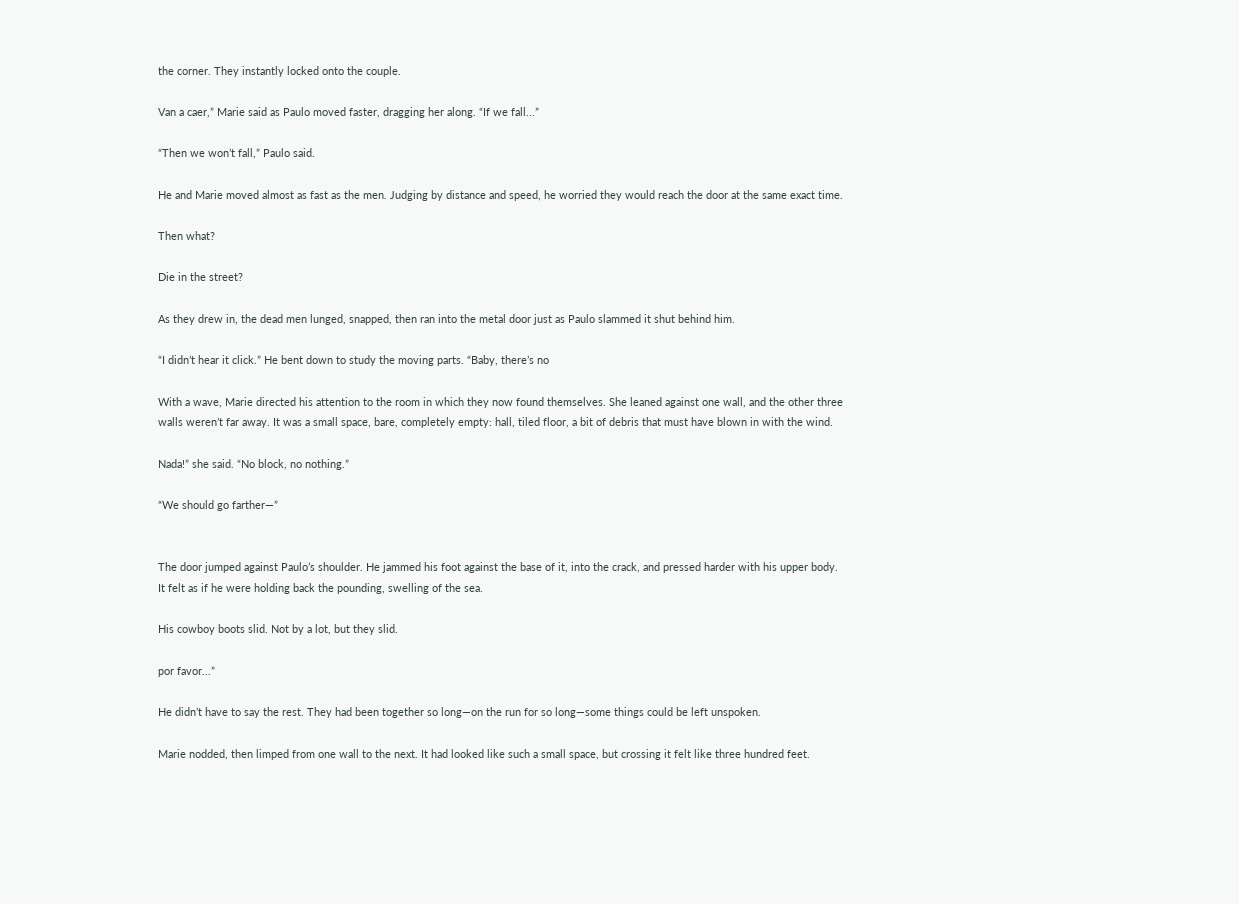the corner. They instantly locked onto the couple.

Van a caer,” Marie said as Paulo moved faster, dragging her along. “If we fall...”

“Then we won’t fall,” Paulo said.

He and Marie moved almost as fast as the men. Judging by distance and speed, he worried they would reach the door at the same exact time.

Then what?

Die in the street?

As they drew in, the dead men lunged, snapped, then ran into the metal door just as Paulo slammed it shut behind him.

“I didn’t hear it click.” He bent down to study the moving parts. “Baby, there’s no

With a wave, Marie directed his attention to the room in which they now found themselves. She leaned against one wall, and the other three walls weren’t far away. It was a small space, bare, completely empty: hall, tiled floor, a bit of debris that must have blown in with the wind.

Nada!” she said. “No block, no nothing.”

“We should go farther—”


The door jumped against Paulo’s shoulder. He jammed his foot against the base of it, into the crack, and pressed harder with his upper body. It felt as if he were holding back the pounding, swelling of the sea.

His cowboy boots slid. Not by a lot, but they slid.

por favor...”

He didn’t have to say the rest. They had been together so long—on the run for so long—some things could be left unspoken.

Marie nodded, then limped from one wall to the next. It had looked like such a small space, but crossing it felt like three hundred feet.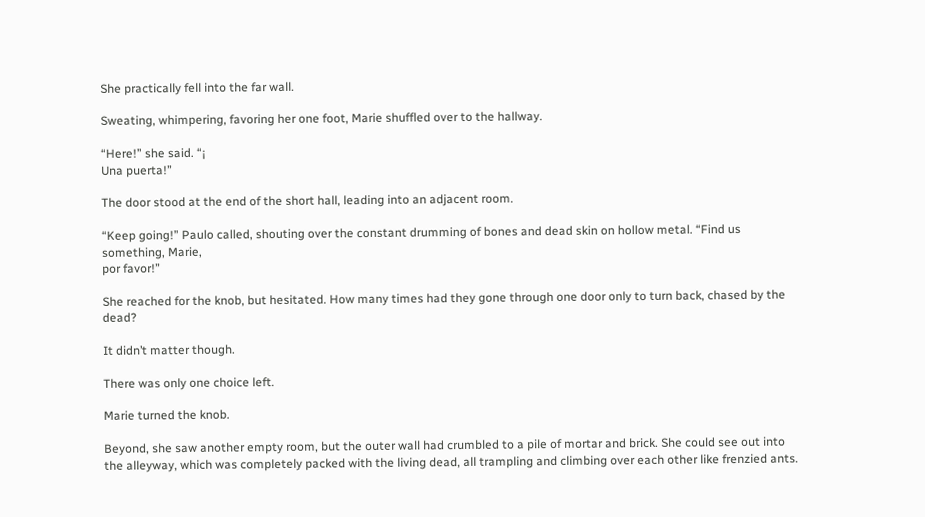She practically fell into the far wall.

Sweating, whimpering, favoring her one foot, Marie shuffled over to the hallway.

“Here!” she said. “¡
Una puerta!”

The door stood at the end of the short hall, leading into an adjacent room.

“Keep going!” Paulo called, shouting over the constant drumming of bones and dead skin on hollow metal. “Find us something, Marie,
por favor!”

She reached for the knob, but hesitated. How many times had they gone through one door only to turn back, chased by the dead?

It didn’t matter though.

There was only one choice left.

Marie turned the knob.

Beyond, she saw another empty room, but the outer wall had crumbled to a pile of mortar and brick. She could see out into the alleyway, which was completely packed with the living dead, all trampling and climbing over each other like frenzied ants.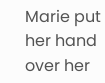Marie put her hand over her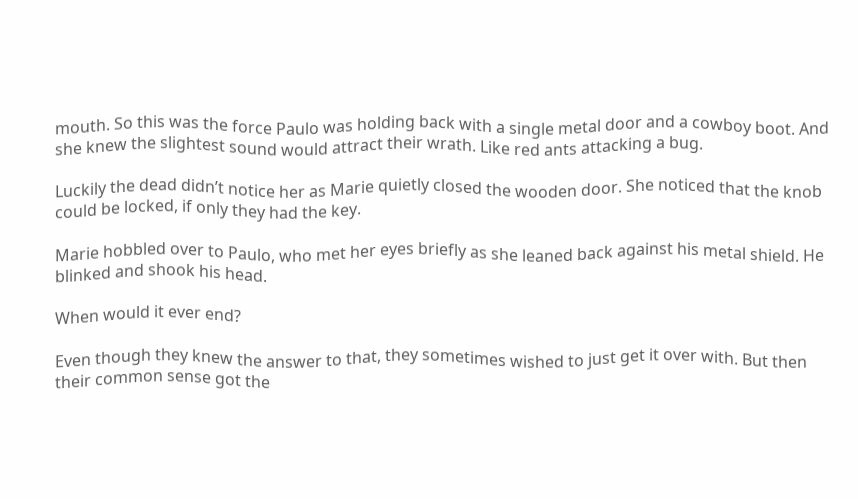mouth. So this was the force Paulo was holding back with a single metal door and a cowboy boot. And she knew the slightest sound would attract their wrath. Like red ants attacking a bug.

Luckily the dead didn’t notice her as Marie quietly closed the wooden door. She noticed that the knob
could be locked, if only they had the key.

Marie hobbled over to Paulo, who met her eyes briefly as she leaned back against his metal shield. He blinked and shook his head.

When would it ever end?

Even though they knew the answer to that, they sometimes wished to just get it over with. But then their common sense got the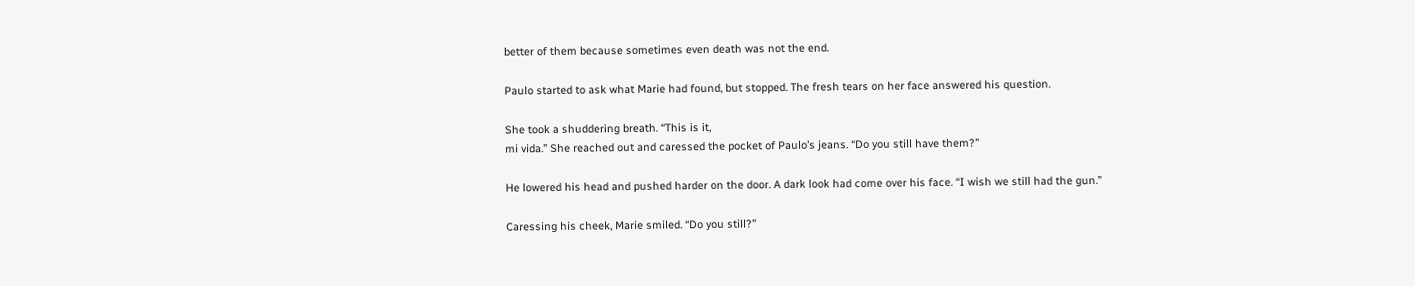better of them because sometimes even death was not the end.

Paulo started to ask what Marie had found, but stopped. The fresh tears on her face answered his question.

She took a shuddering breath. “This is it,
mi vida.” She reached out and caressed the pocket of Paulo’s jeans. “Do you still have them?”

He lowered his head and pushed harder on the door. A dark look had come over his face. “I wish we still had the gun.”

Caressing his cheek, Marie smiled. “Do you still?”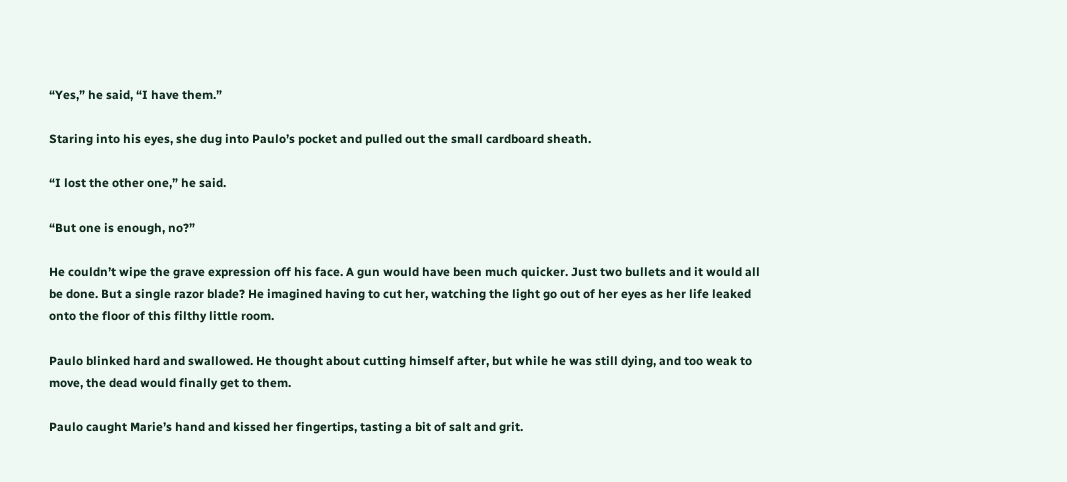“Yes,” he said, “I have them.”

Staring into his eyes, she dug into Paulo’s pocket and pulled out the small cardboard sheath.

“I lost the other one,” he said.

“But one is enough, no?”

He couldn’t wipe the grave expression off his face. A gun would have been much quicker. Just two bullets and it would all be done. But a single razor blade? He imagined having to cut her, watching the light go out of her eyes as her life leaked onto the floor of this filthy little room.

Paulo blinked hard and swallowed. He thought about cutting himself after, but while he was still dying, and too weak to move, the dead would finally get to them.

Paulo caught Marie’s hand and kissed her fingertips, tasting a bit of salt and grit.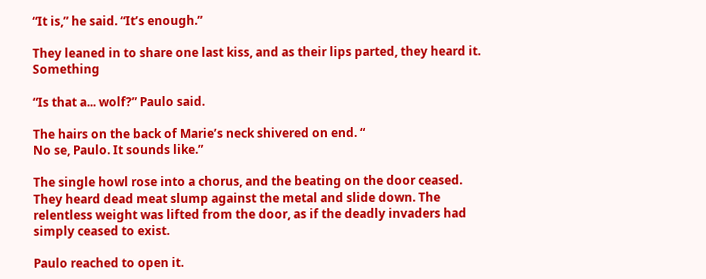“It is,” he said. “It’s enough.”

They leaned in to share one last kiss, and as their lips parted, they heard it. Something

“Is that a... wolf?” Paulo said.

The hairs on the back of Marie’s neck shivered on end. “
No se, Paulo. It sounds like.”

The single howl rose into a chorus, and the beating on the door ceased. They heard dead meat slump against the metal and slide down. The relentless weight was lifted from the door, as if the deadly invaders had simply ceased to exist.

Paulo reached to open it.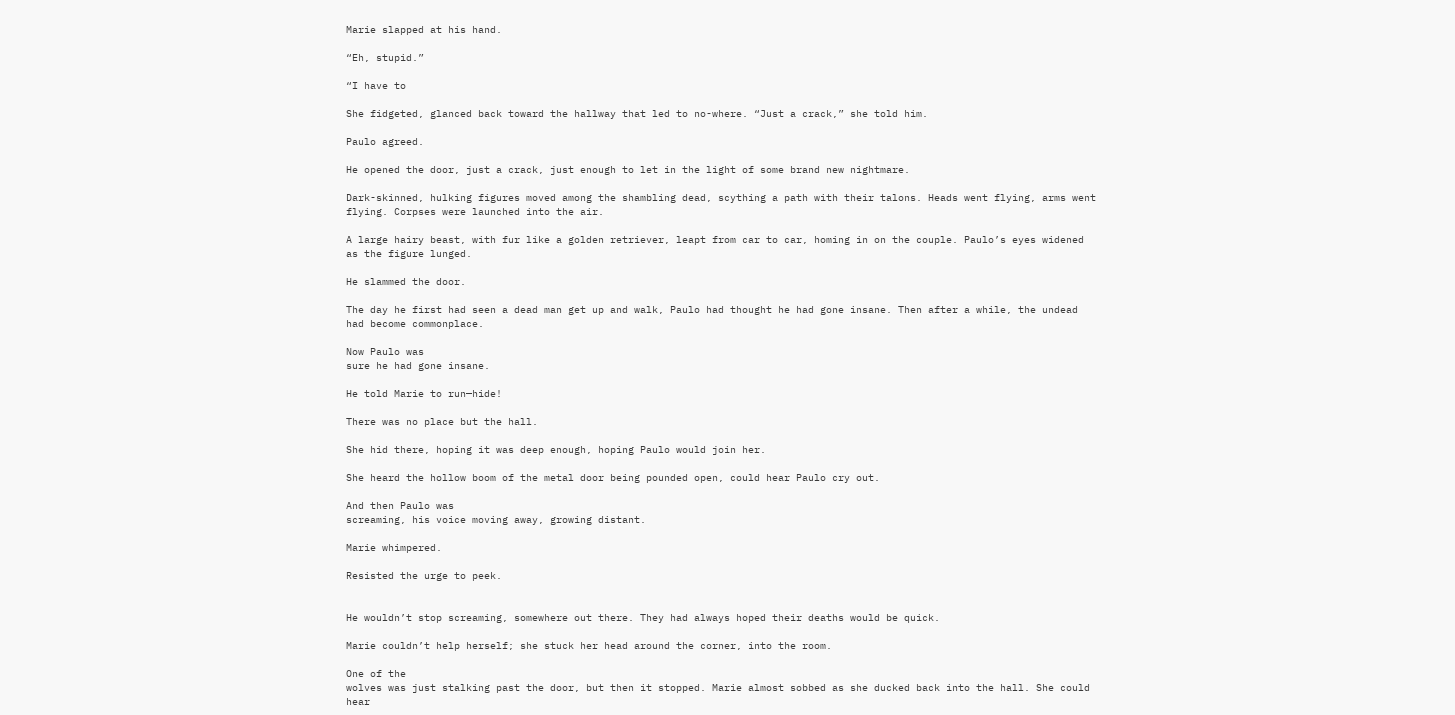Marie slapped at his hand.

“Eh, stupid.”

“I have to

She fidgeted, glanced back toward the hallway that led to no-where. “Just a crack,” she told him.

Paulo agreed.

He opened the door, just a crack, just enough to let in the light of some brand new nightmare.

Dark-skinned, hulking figures moved among the shambling dead, scything a path with their talons. Heads went flying, arms went flying. Corpses were launched into the air.

A large hairy beast, with fur like a golden retriever, leapt from car to car, homing in on the couple. Paulo’s eyes widened as the figure lunged.

He slammed the door.

The day he first had seen a dead man get up and walk, Paulo had thought he had gone insane. Then after a while, the undead had become commonplace.

Now Paulo was
sure he had gone insane.

He told Marie to run—hide!

There was no place but the hall.

She hid there, hoping it was deep enough, hoping Paulo would join her.

She heard the hollow boom of the metal door being pounded open, could hear Paulo cry out.

And then Paulo was
screaming, his voice moving away, growing distant.

Marie whimpered.

Resisted the urge to peek.


He wouldn’t stop screaming, somewhere out there. They had always hoped their deaths would be quick.

Marie couldn’t help herself; she stuck her head around the corner, into the room.

One of the
wolves was just stalking past the door, but then it stopped. Marie almost sobbed as she ducked back into the hall. She could hear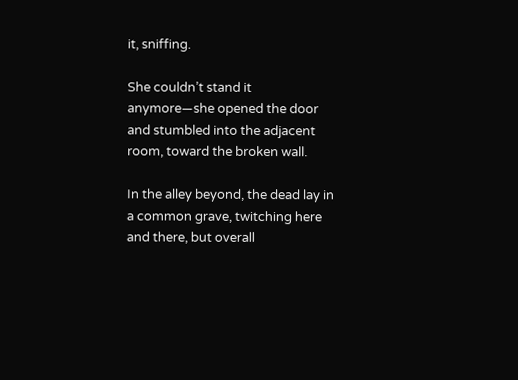it, sniffing.

She couldn’t stand it anymore—she opened the door and stumbled into the adjacent room, toward the broken wall.

In the alley beyond, the dead lay in a common grave, twitching here and there, but overall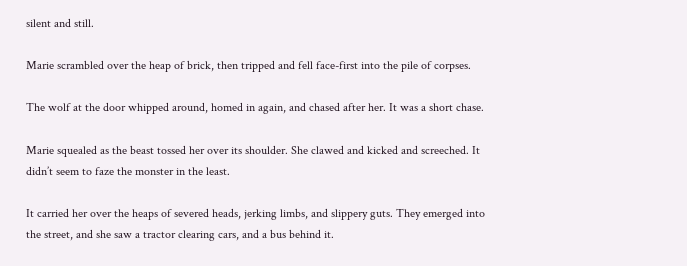silent and still.

Marie scrambled over the heap of brick, then tripped and fell face-first into the pile of corpses.

The wolf at the door whipped around, homed in again, and chased after her. It was a short chase.

Marie squealed as the beast tossed her over its shoulder. She clawed and kicked and screeched. It didn’t seem to faze the monster in the least.

It carried her over the heaps of severed heads, jerking limbs, and slippery guts. They emerged into the street, and she saw a tractor clearing cars, and a bus behind it.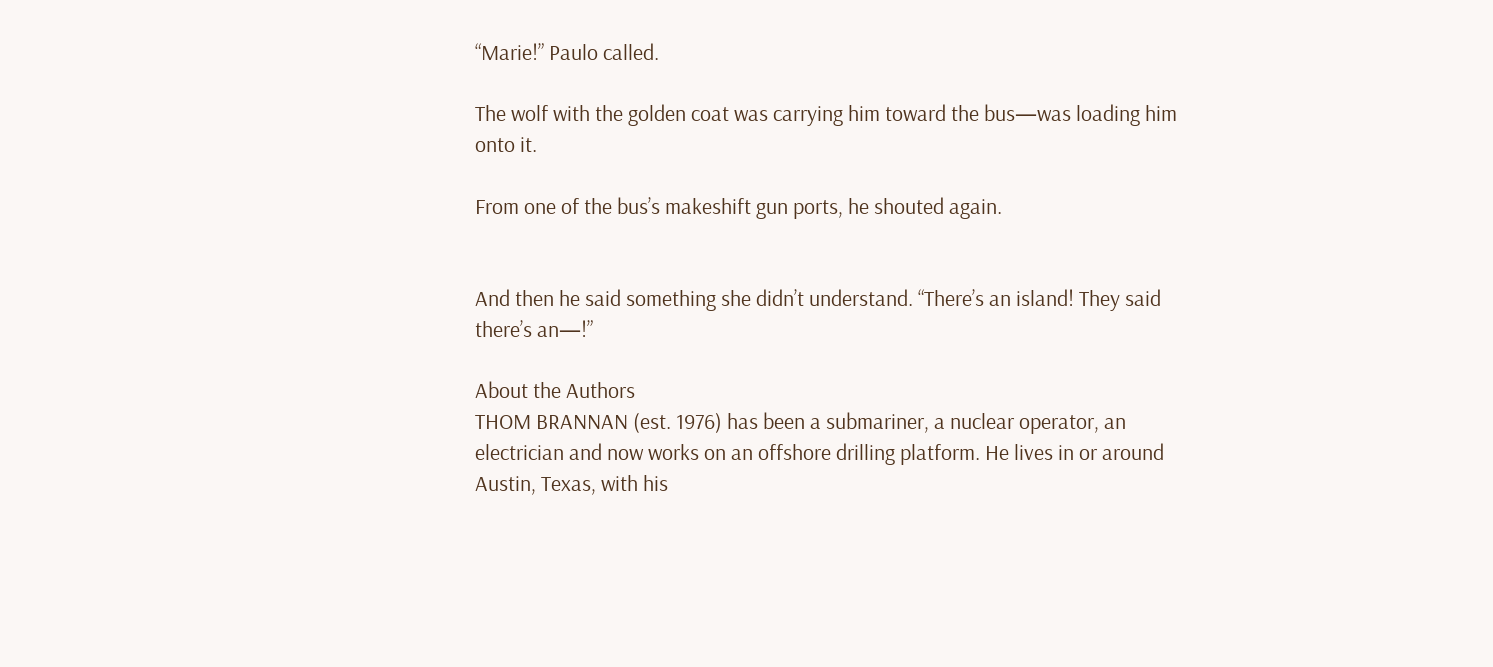“Marie!” Paulo called.

The wolf with the golden coat was carrying him toward the bus—was loading him onto it.

From one of the bus’s makeshift gun ports, he shouted again.


And then he said something she didn’t understand. “There’s an island! They said there’s an—!”

About the Authors
THOM BRANNAN (est. 1976) has been a submariner, a nuclear operator, an electrician and now works on an offshore drilling platform. He lives in or around Austin, Texas, with his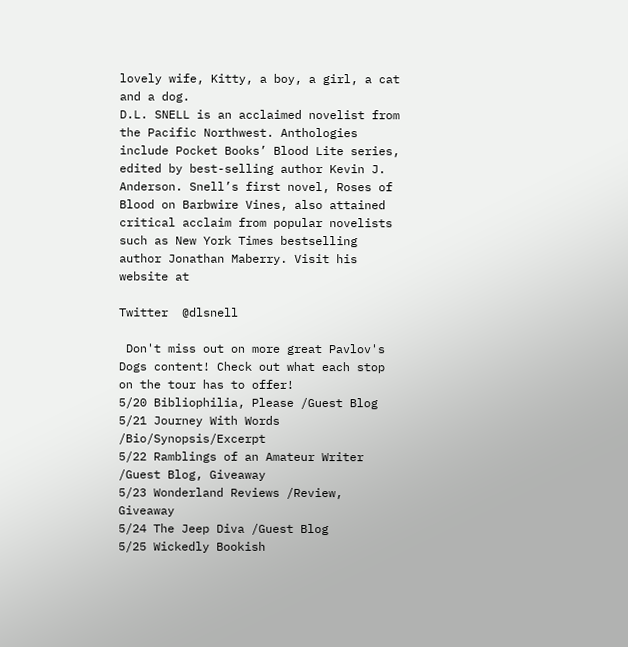lovely wife, Kitty, a boy, a girl, a cat and a dog.
D.L. SNELL is an acclaimed novelist from the Pacific Northwest. Anthologies include Pocket Books’ Blood Lite series, edited by best-selling author Kevin J. Anderson. Snell’s first novel, Roses of Blood on Barbwire Vines, also attained critical acclaim from popular novelists such as New York Times bestselling author Jonathan Maberry. Visit his website at

Twitter  @dlsnell

 Don't miss out on more great Pavlov's Dogs content! Check out what each stop on the tour has to offer!
5/20 Bibliophilia, Please /Guest Blog
5/21 Journey With Words /Bio/Synopsis/Excerpt
5/22 Ramblings of an Amateur Writer /Guest Blog, Giveaway
5/23 Wonderland Reviews /Review, Giveaway
5/24 The Jeep Diva /Guest Blog
5/25 Wickedly Bookish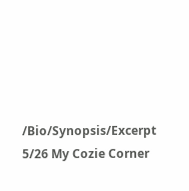/Bio/Synopsis/Excerpt
5/26 My Cozie Corner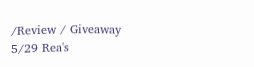/Review / Giveaway
5/29 Rea's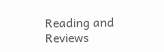Reading and Reviews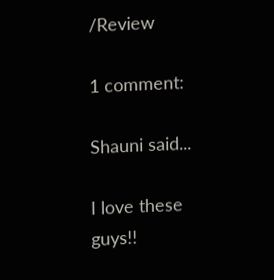/Review

1 comment:

Shauni said...

I love these guys!!